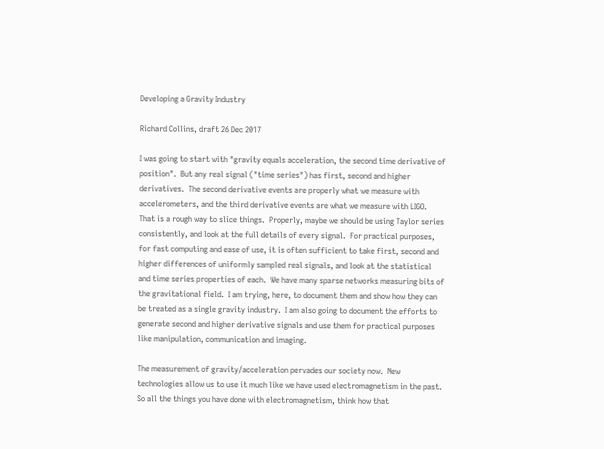Developing a Gravity Industry

Richard Collins, draft 26 Dec 2017

I was going to start with "gravity equals acceleration, the second time derivative of position".  But any real signal ("time series") has first, second and higher derivatives.  The second derivative events are properly what we measure with accelerometers, and the third derivative events are what we measure with LIGO.  That is a rough way to slice things.  Properly, maybe we should be using Taylor series consistently, and look at the full details of every signal.  For practical purposes, for fast computing and ease of use, it is often sufficient to take first, second and higher differences of uniformly sampled real signals, and look at the statistical and time series properties of each.  We have many sparse networks measuring bits of the gravitational field.  I am trying, here, to document them and show how they can be treated as a single gravity industry.  I am also going to document the efforts to generate second and higher derivative signals and use them for practical purposes like manipulation, communication and imaging.

The measurement of gravity/acceleration pervades our society now.  New technologies allow us to use it much like we have used electromagnetism in the past.  So all the things you have done with electromagnetism, think how that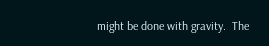might be done with gravity.  The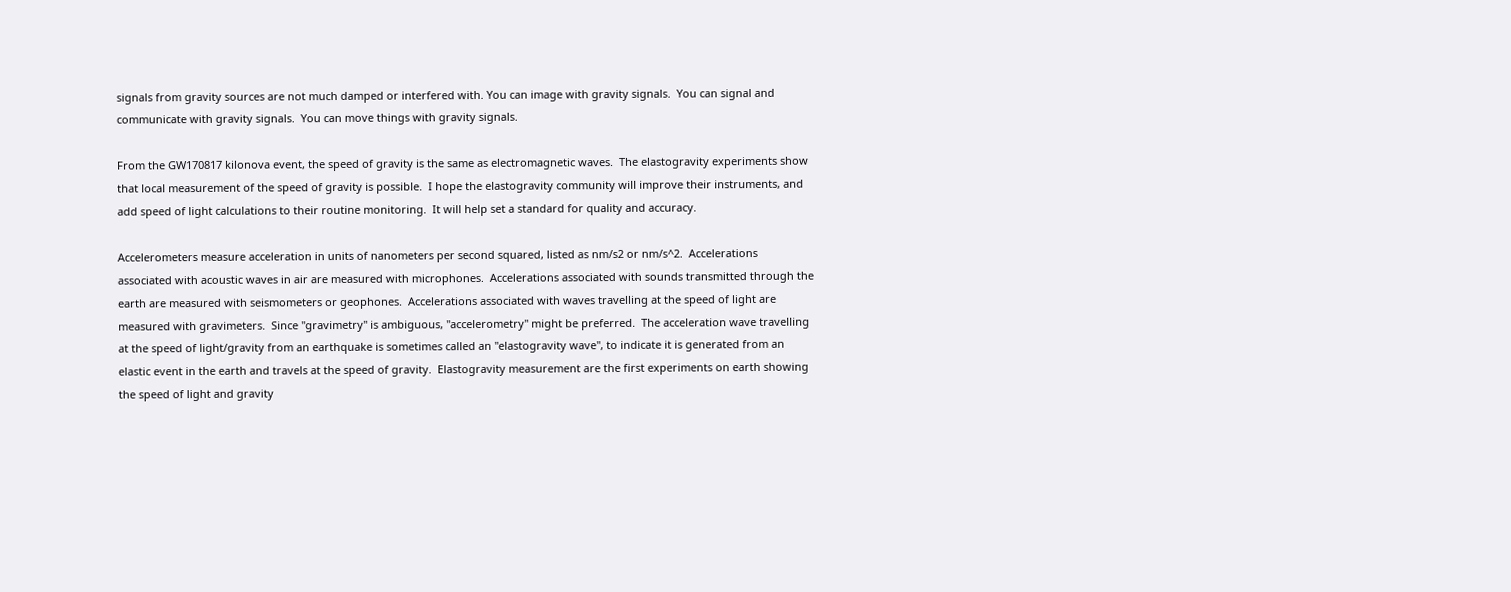signals from gravity sources are not much damped or interfered with. You can image with gravity signals.  You can signal and communicate with gravity signals.  You can move things with gravity signals.

From the GW170817 kilonova event, the speed of gravity is the same as electromagnetic waves.  The elastogravity experiments show that local measurement of the speed of gravity is possible.  I hope the elastogravity community will improve their instruments, and add speed of light calculations to their routine monitoring.  It will help set a standard for quality and accuracy.

Accelerometers measure acceleration in units of nanometers per second squared, listed as nm/s2 or nm/s^2.  Accelerations associated with acoustic waves in air are measured with microphones.  Accelerations associated with sounds transmitted through the earth are measured with seismometers or geophones.  Accelerations associated with waves travelling at the speed of light are measured with gravimeters.  Since "gravimetry" is ambiguous, "accelerometry" might be preferred.  The acceleration wave travelling at the speed of light/gravity from an earthquake is sometimes called an "elastogravity wave", to indicate it is generated from an elastic event in the earth and travels at the speed of gravity.  Elastogravity measurement are the first experiments on earth showing the speed of light and gravity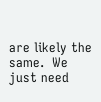are likely the same.  We just need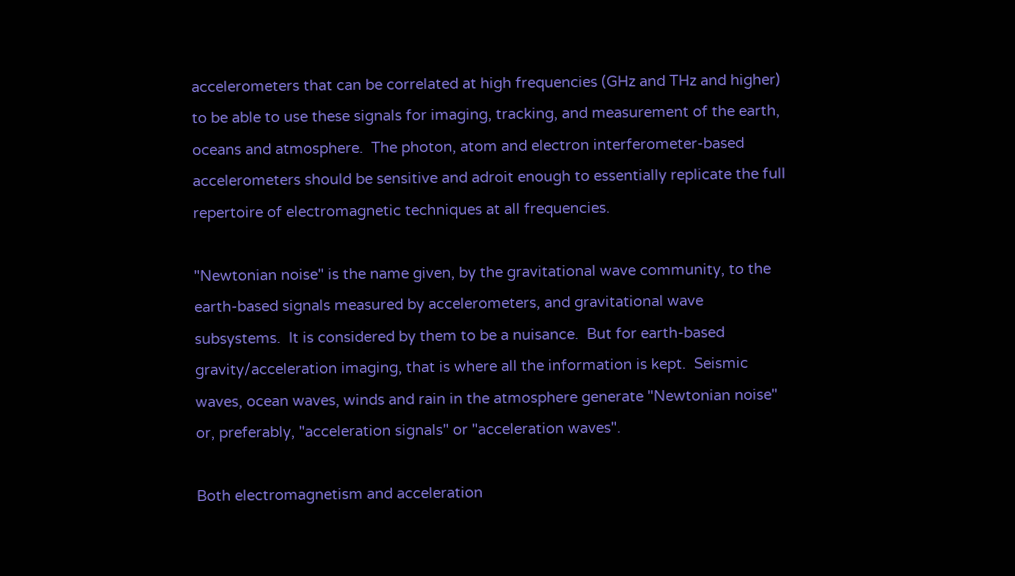accelerometers that can be correlated at high frequencies (GHz and THz and higher) to be able to use these signals for imaging, tracking, and measurement of the earth, oceans and atmosphere.  The photon, atom and electron interferometer-based accelerometers should be sensitive and adroit enough to essentially replicate the full repertoire of electromagnetic techniques at all frequencies.

"Newtonian noise" is the name given, by the gravitational wave community, to the earth-based signals measured by accelerometers, and gravitational wave subsystems.  It is considered by them to be a nuisance.  But for earth-based gravity/acceleration imaging, that is where all the information is kept.  Seismic waves, ocean waves, winds and rain in the atmosphere generate "Newtonian noise" or, preferably, "acceleration signals" or "acceleration waves".

Both electromagnetism and acceleration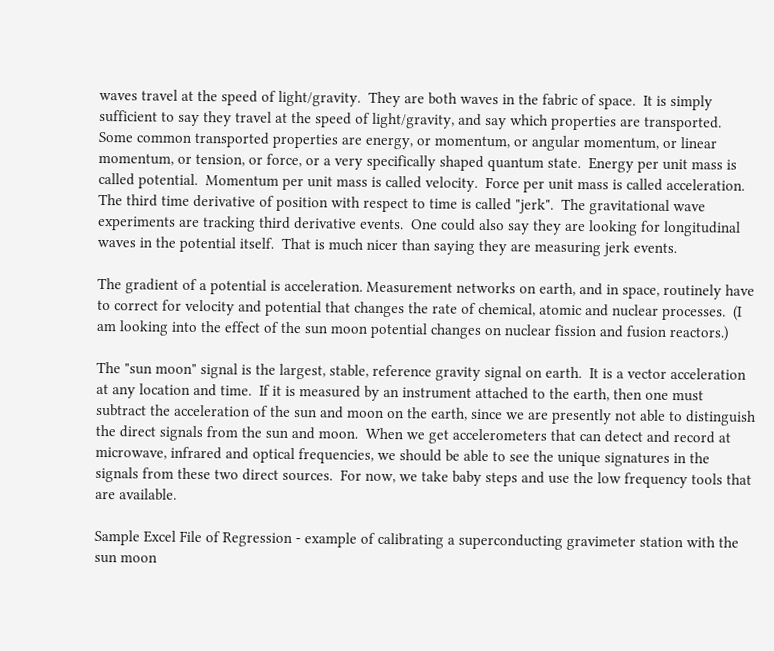waves travel at the speed of light/gravity.  They are both waves in the fabric of space.  It is simply sufficient to say they travel at the speed of light/gravity, and say which properties are transported.  Some common transported properties are energy, or momentum, or angular momentum, or linear momentum, or tension, or force, or a very specifically shaped quantum state.  Energy per unit mass is called potential.  Momentum per unit mass is called velocity.  Force per unit mass is called acceleration.  The third time derivative of position with respect to time is called "jerk".  The gravitational wave experiments are tracking third derivative events.  One could also say they are looking for longitudinal waves in the potential itself.  That is much nicer than saying they are measuring jerk events.

The gradient of a potential is acceleration. Measurement networks on earth, and in space, routinely have to correct for velocity and potential that changes the rate of chemical, atomic and nuclear processes.  (I am looking into the effect of the sun moon potential changes on nuclear fission and fusion reactors.)

The "sun moon" signal is the largest, stable, reference gravity signal on earth.  It is a vector acceleration at any location and time.  If it is measured by an instrument attached to the earth, then one must subtract the acceleration of the sun and moon on the earth, since we are presently not able to distinguish the direct signals from the sun and moon.  When we get accelerometers that can detect and record at microwave, infrared and optical frequencies, we should be able to see the unique signatures in the signals from these two direct sources.  For now, we take baby steps and use the low frequency tools that are available.

Sample Excel File of Regression - example of calibrating a superconducting gravimeter station with the sun moon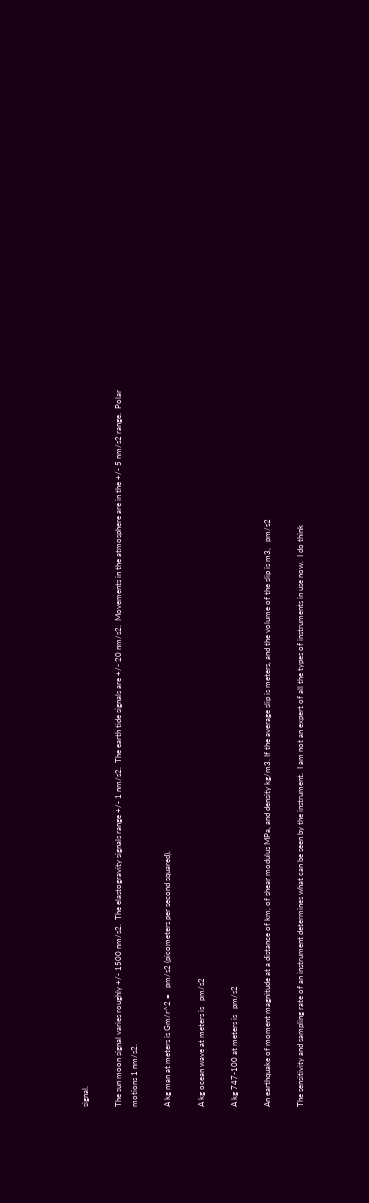signal.

The sun moon signal varies roughly +/- 1500 nm/s2.  The elastogravity signals range +/- 1 nm/s2.  The earth tide signals are +/- 20 nm/s2.  Movements in the atmosphere are in the +/- 5 nm/s2 range.  Polar motions 1 nm/s2.

A kg man at meters is Gm/r^2 =   pm/s2 (picometers per second squared).

A kg ocean wave at meters is   pm/s2

A kg 747-100 at meters is   pm/s2

An earthquake of moment magnitude at a distance of km, of shear modulus MPa, and density kg/m3. If the average slip is meters, and the volume of the slip is m3,   pm/s2

The sensitivity and sampling rate of an instrument determines what can be seen by the instrument.  I am not an expert of all the types of instruments in use now.  I do think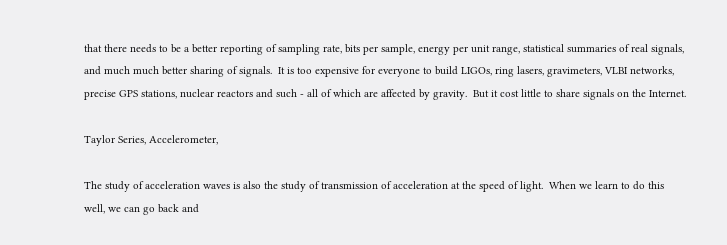that there needs to be a better reporting of sampling rate, bits per sample, energy per unit range, statistical summaries of real signals, and much much better sharing of signals.  It is too expensive for everyone to build LIGOs, ring lasers, gravimeters, VLBI networks, precise GPS stations, nuclear reactors and such - all of which are affected by gravity.  But it cost little to share signals on the Internet.

Taylor Series, Accelerometer,

The study of acceleration waves is also the study of transmission of acceleration at the speed of light.  When we learn to do this well, we can go back and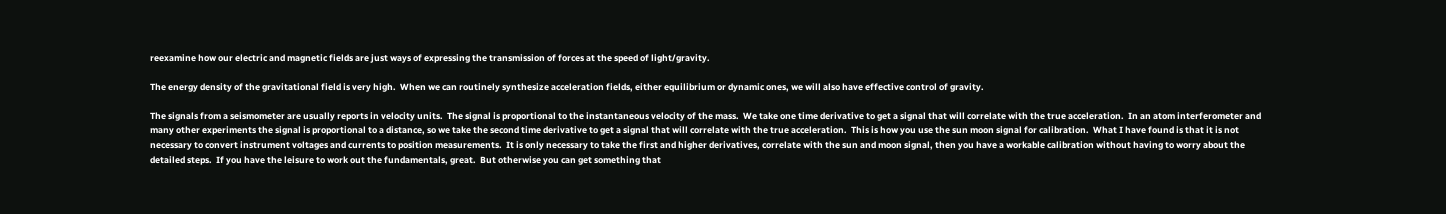reexamine how our electric and magnetic fields are just ways of expressing the transmission of forces at the speed of light/gravity.

The energy density of the gravitational field is very high.  When we can routinely synthesize acceleration fields, either equilibrium or dynamic ones, we will also have effective control of gravity.

The signals from a seismometer are usually reports in velocity units.  The signal is proportional to the instantaneous velocity of the mass.  We take one time derivative to get a signal that will correlate with the true acceleration.  In an atom interferometer and many other experiments the signal is proportional to a distance, so we take the second time derivative to get a signal that will correlate with the true acceleration.  This is how you use the sun moon signal for calibration.  What I have found is that it is not necessary to convert instrument voltages and currents to position measurements.  It is only necessary to take the first and higher derivatives, correlate with the sun and moon signal, then you have a workable calibration without having to worry about the detailed steps.  If you have the leisure to work out the fundamentals, great.  But otherwise you can get something that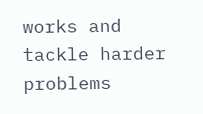works and tackle harder problems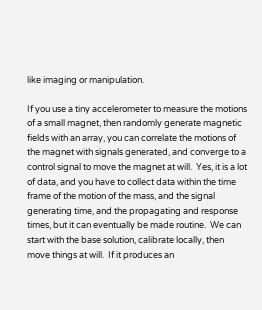like imaging or manipulation.

If you use a tiny accelerometer to measure the motions of a small magnet, then randomly generate magnetic fields with an array, you can correlate the motions of the magnet with signals generated, and converge to a control signal to move the magnet at will.  Yes, it is a lot of data, and you have to collect data within the time frame of the motion of the mass, and the signal generating time, and the propagating and response times, but it can eventually be made routine.  We can start with the base solution, calibrate locally, then move things at will.  If it produces an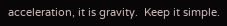acceleration, it is gravity.  Keep it simple.